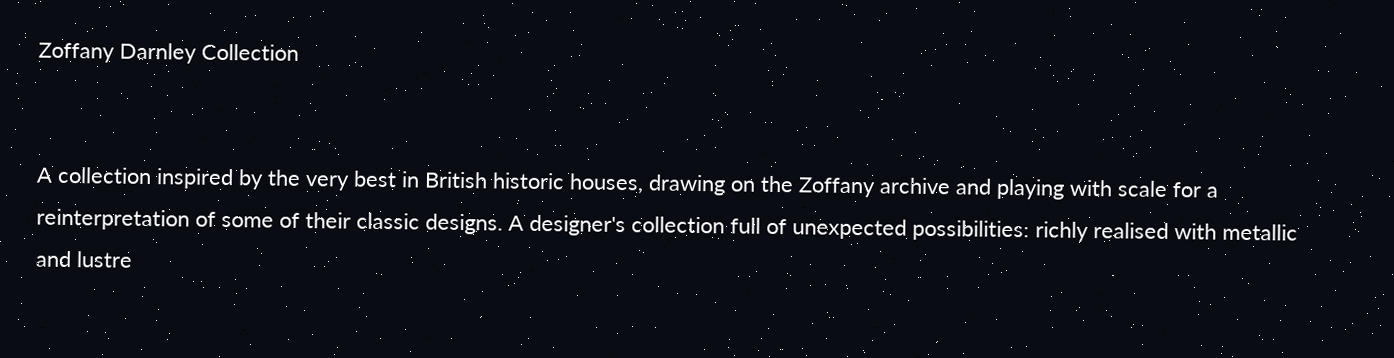Zoffany Darnley Collection


A collection inspired by the very best in British historic houses, drawing on the Zoffany archive and playing with scale for a reinterpretation of some of their classic designs. A designer's collection full of unexpected possibilities: richly realised with metallic and lustre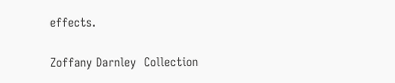effects.

Zoffany Darnley  Collection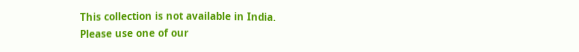This collection is not available in India.
Please use one of our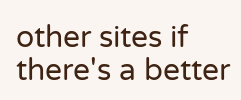other sites if there's a better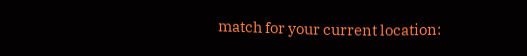match for your current location: